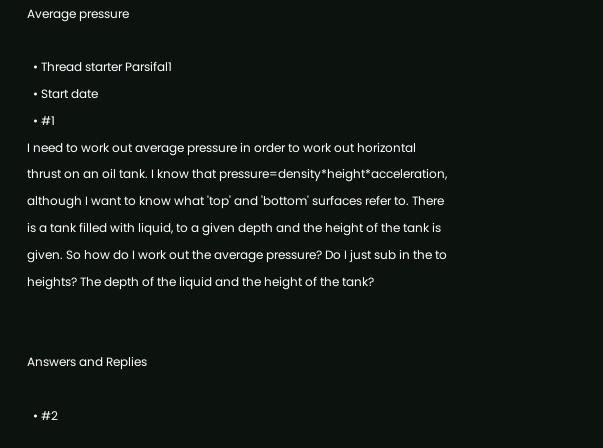Average pressure

  • Thread starter Parsifal1
  • Start date
  • #1
I need to work out average pressure in order to work out horizontal thrust on an oil tank. I know that pressure=density*height*acceleration, although I want to know what 'top' and 'bottom' surfaces refer to. There is a tank filled with liquid, to a given depth and the height of the tank is given. So how do I work out the average pressure? Do I just sub in the to heights? The depth of the liquid and the height of the tank?


Answers and Replies

  • #2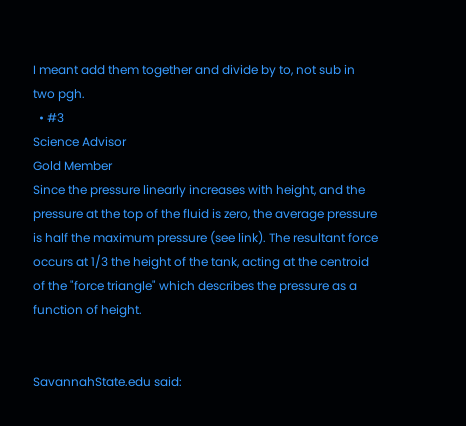I meant add them together and divide by to, not sub in two pgh.
  • #3
Science Advisor
Gold Member
Since the pressure linearly increases with height, and the pressure at the top of the fluid is zero, the average pressure is half the maximum pressure (see link). The resultant force occurs at 1/3 the height of the tank, acting at the centroid of the "force triangle" which describes the pressure as a function of height.


SavannahState.edu said: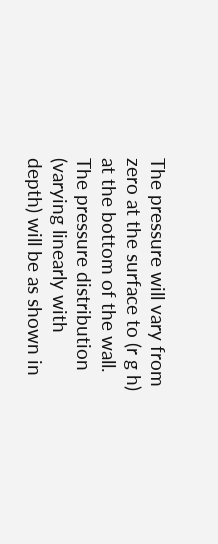The pressure will vary from zero at the surface to (r g h) at the bottom of the wall. The pressure distribution (varying linearly with depth) will be as shown in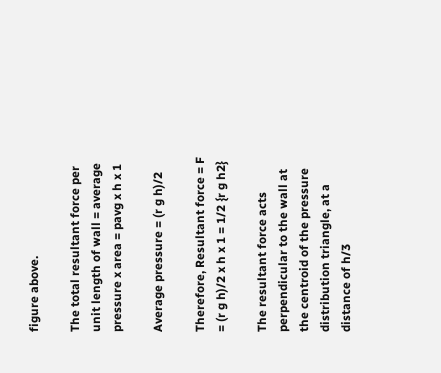figure above.

The total resultant force per unit length of wall = average pressure x area = pavg x h x 1

Average pressure = (r g h)/2

Therefore, Resultant force = F = (r g h)/2 x h x 1 = 1/2 {r g h2}

The resultant force acts perpendicular to the wall at the centroid of the pressure distribution triangle, at a distance of h/3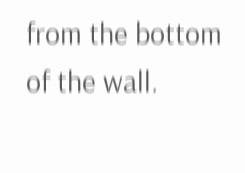from the bottom of the wall.